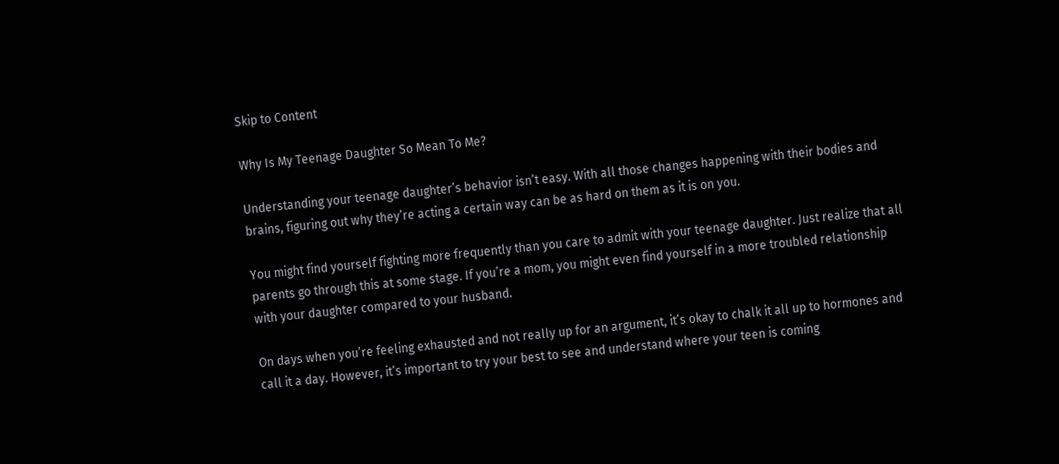Skip to Content

Why Is My Teenage Daughter So Mean To Me?

Understanding your teenage daughter’s behavior isn’t easy. With all those changes happening with their bodies and brains, figuring out why they’re acting a certain way can be as hard on them as it is on you.

You might find yourself fighting more frequently than you care to admit with your teenage daughter. Just realize that all parents go through this at some stage. If you’re a mom, you might even find yourself in a more troubled relationship with your daughter compared to your husband.

On days when you’re feeling exhausted and not really up for an argument, it’s okay to chalk it all up to hormones and call it a day. However, it’s important to try your best to see and understand where your teen is coming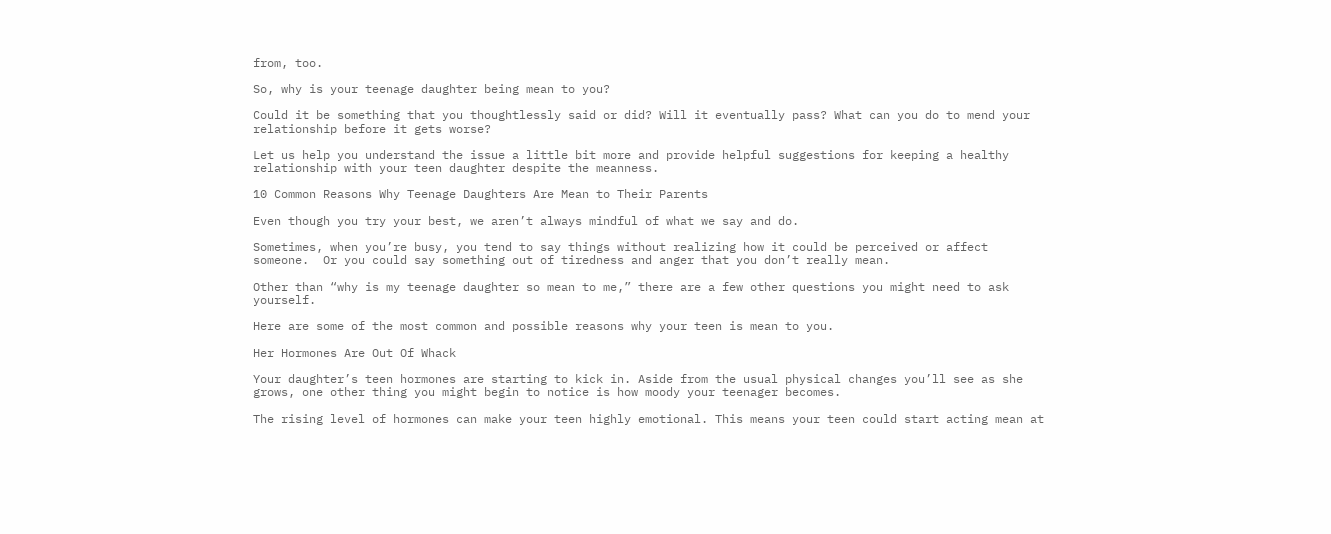from, too.

So, why is your teenage daughter being mean to you?

Could it be something that you thoughtlessly said or did? Will it eventually pass? What can you do to mend your relationship before it gets worse?

Let us help you understand the issue a little bit more and provide helpful suggestions for keeping a healthy relationship with your teen daughter despite the meanness.

10 Common Reasons Why Teenage Daughters Are Mean to Their Parents

Even though you try your best, we aren’t always mindful of what we say and do.

Sometimes, when you’re busy, you tend to say things without realizing how it could be perceived or affect someone.  Or you could say something out of tiredness and anger that you don’t really mean.

Other than “why is my teenage daughter so mean to me,” there are a few other questions you might need to ask yourself.

Here are some of the most common and possible reasons why your teen is mean to you.

Her Hormones Are Out Of Whack

Your daughter’s teen hormones are starting to kick in. Aside from the usual physical changes you’ll see as she grows, one other thing you might begin to notice is how moody your teenager becomes.

The rising level of hormones can make your teen highly emotional. This means your teen could start acting mean at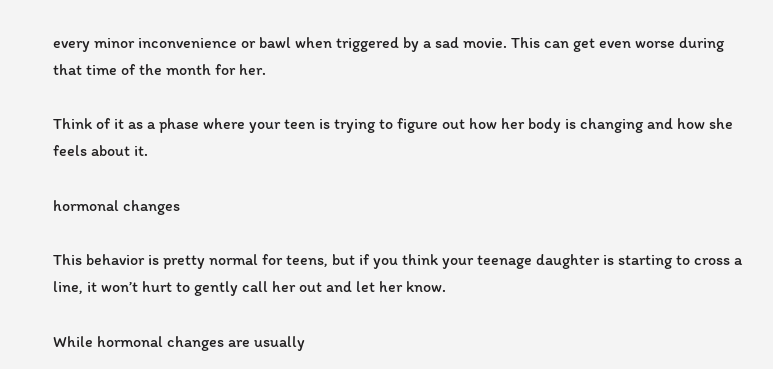every minor inconvenience or bawl when triggered by a sad movie. This can get even worse during that time of the month for her.

Think of it as a phase where your teen is trying to figure out how her body is changing and how she feels about it.

hormonal changes

This behavior is pretty normal for teens, but if you think your teenage daughter is starting to cross a line, it won’t hurt to gently call her out and let her know.

While hormonal changes are usually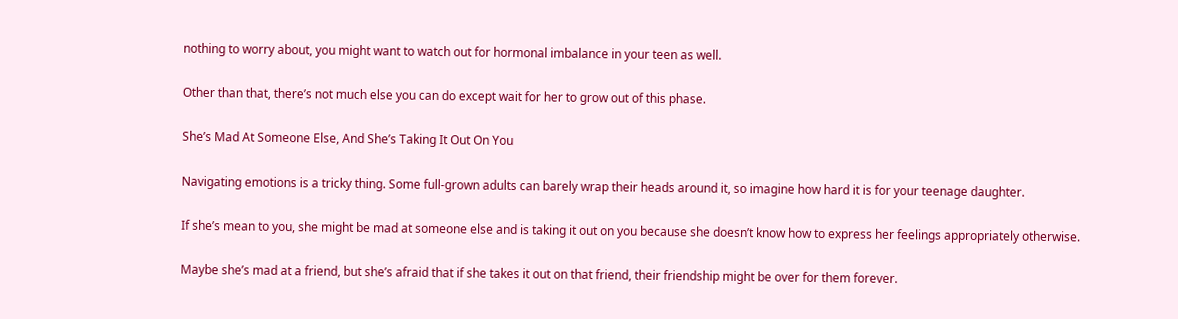nothing to worry about, you might want to watch out for hormonal imbalance in your teen as well.

Other than that, there’s not much else you can do except wait for her to grow out of this phase.

She’s Mad At Someone Else, And She’s Taking It Out On You

Navigating emotions is a tricky thing. Some full-grown adults can barely wrap their heads around it, so imagine how hard it is for your teenage daughter.

If she’s mean to you, she might be mad at someone else and is taking it out on you because she doesn’t know how to express her feelings appropriately otherwise.

Maybe she’s mad at a friend, but she’s afraid that if she takes it out on that friend, their friendship might be over for them forever.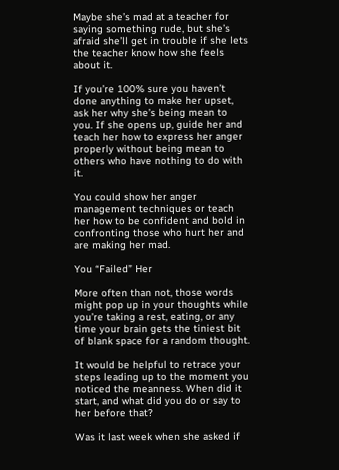Maybe she’s mad at a teacher for saying something rude, but she’s afraid she’ll get in trouble if she lets the teacher know how she feels about it.

If you’re 100% sure you haven’t done anything to make her upset, ask her why she’s being mean to you. If she opens up, guide her and teach her how to express her anger properly without being mean to others who have nothing to do with it.

You could show her anger management techniques or teach her how to be confident and bold in confronting those who hurt her and are making her mad.

You “Failed” Her

More often than not, those words might pop up in your thoughts while you’re taking a rest, eating, or any time your brain gets the tiniest bit of blank space for a random thought.

It would be helpful to retrace your steps leading up to the moment you noticed the meanness. When did it start, and what did you do or say to her before that?

Was it last week when she asked if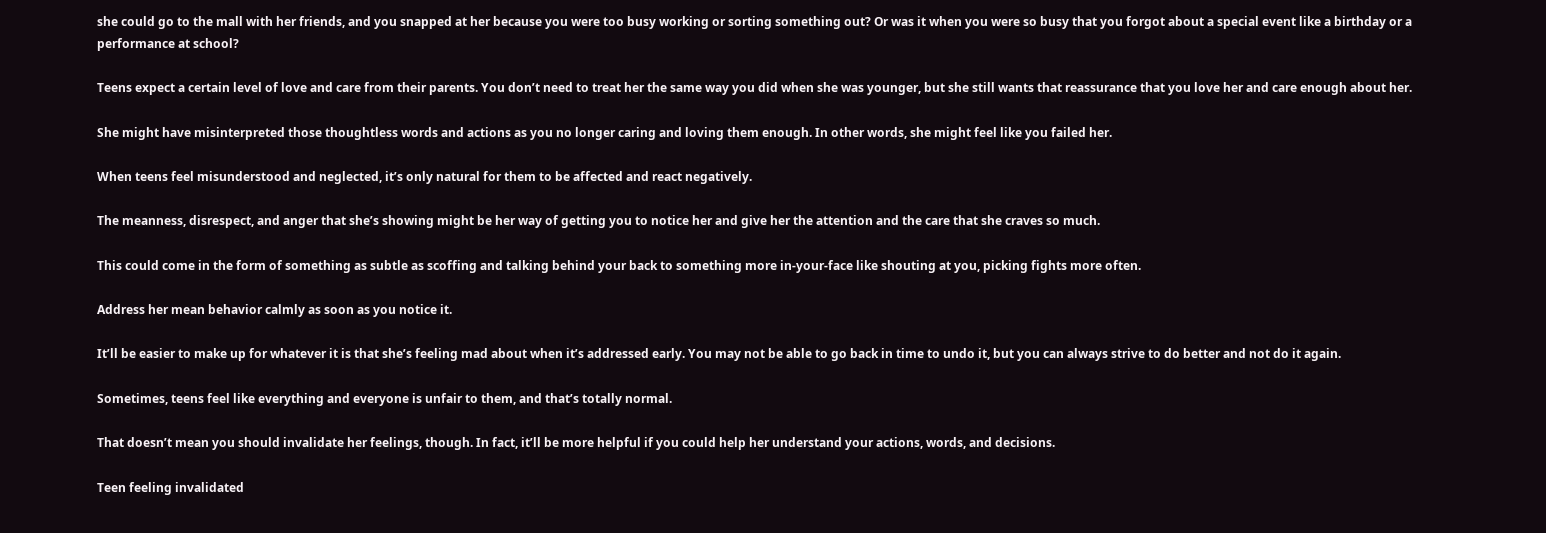she could go to the mall with her friends, and you snapped at her because you were too busy working or sorting something out? Or was it when you were so busy that you forgot about a special event like a birthday or a performance at school?

Teens expect a certain level of love and care from their parents. You don’t need to treat her the same way you did when she was younger, but she still wants that reassurance that you love her and care enough about her.

She might have misinterpreted those thoughtless words and actions as you no longer caring and loving them enough. In other words, she might feel like you failed her.

When teens feel misunderstood and neglected, it’s only natural for them to be affected and react negatively.

The meanness, disrespect, and anger that she’s showing might be her way of getting you to notice her and give her the attention and the care that she craves so much.

This could come in the form of something as subtle as scoffing and talking behind your back to something more in-your-face like shouting at you, picking fights more often.

Address her mean behavior calmly as soon as you notice it.

It’ll be easier to make up for whatever it is that she’s feeling mad about when it’s addressed early. You may not be able to go back in time to undo it, but you can always strive to do better and not do it again.

Sometimes, teens feel like everything and everyone is unfair to them, and that’s totally normal.

That doesn’t mean you should invalidate her feelings, though. In fact, it’ll be more helpful if you could help her understand your actions, words, and decisions.

Teen feeling invalidated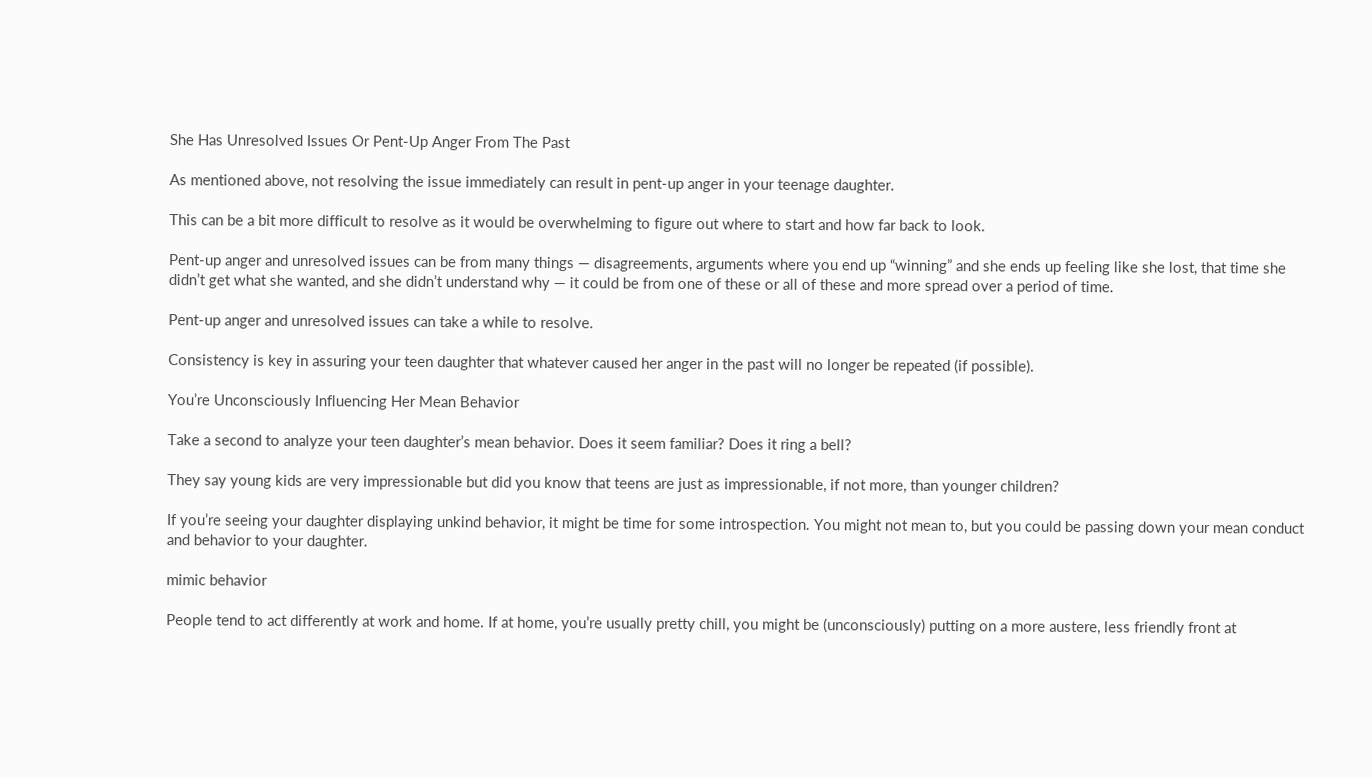She Has Unresolved Issues Or Pent-Up Anger From The Past

As mentioned above, not resolving the issue immediately can result in pent-up anger in your teenage daughter.

This can be a bit more difficult to resolve as it would be overwhelming to figure out where to start and how far back to look.

Pent-up anger and unresolved issues can be from many things — disagreements, arguments where you end up “winning” and she ends up feeling like she lost, that time she didn’t get what she wanted, and she didn’t understand why — it could be from one of these or all of these and more spread over a period of time.

Pent-up anger and unresolved issues can take a while to resolve.

Consistency is key in assuring your teen daughter that whatever caused her anger in the past will no longer be repeated (if possible).

You’re Unconsciously Influencing Her Mean Behavior

Take a second to analyze your teen daughter’s mean behavior. Does it seem familiar? Does it ring a bell?

They say young kids are very impressionable but did you know that teens are just as impressionable, if not more, than younger children?

If you’re seeing your daughter displaying unkind behavior, it might be time for some introspection. You might not mean to, but you could be passing down your mean conduct and behavior to your daughter.

mimic behavior

People tend to act differently at work and home. If at home, you’re usually pretty chill, you might be (unconsciously) putting on a more austere, less friendly front at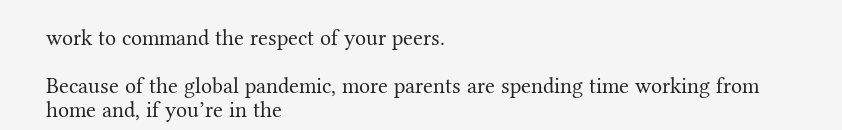work to command the respect of your peers.

Because of the global pandemic, more parents are spending time working from home and, if you’re in the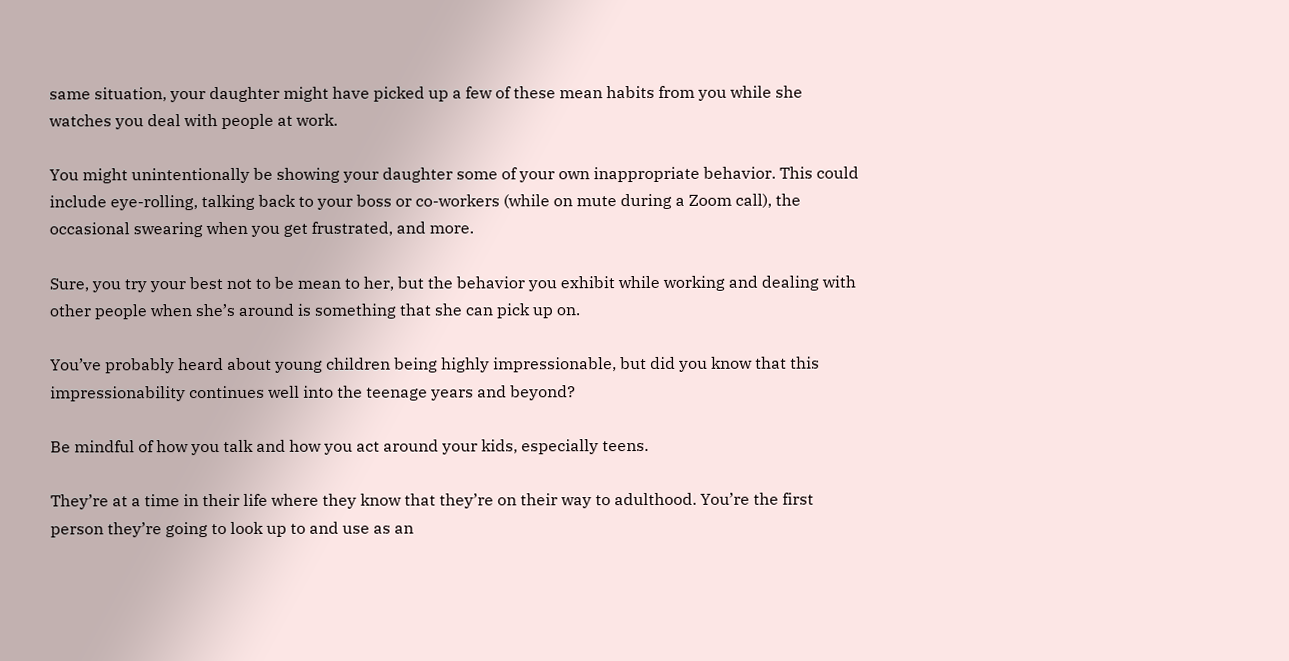same situation, your daughter might have picked up a few of these mean habits from you while she watches you deal with people at work.

You might unintentionally be showing your daughter some of your own inappropriate behavior. This could include eye-rolling, talking back to your boss or co-workers (while on mute during a Zoom call), the occasional swearing when you get frustrated, and more.

Sure, you try your best not to be mean to her, but the behavior you exhibit while working and dealing with other people when she’s around is something that she can pick up on.

You’ve probably heard about young children being highly impressionable, but did you know that this impressionability continues well into the teenage years and beyond?

Be mindful of how you talk and how you act around your kids, especially teens.

They’re at a time in their life where they know that they’re on their way to adulthood. You’re the first person they’re going to look up to and use as an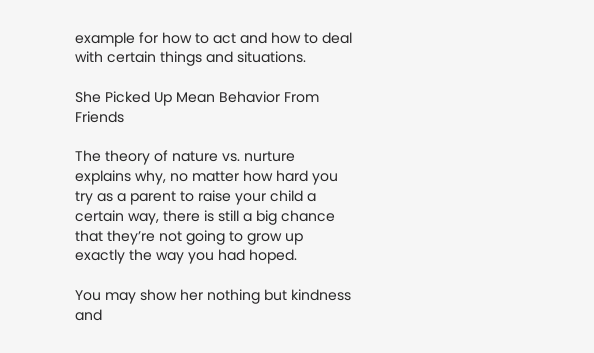example for how to act and how to deal with certain things and situations.

She Picked Up Mean Behavior From Friends

The theory of nature vs. nurture explains why, no matter how hard you try as a parent to raise your child a certain way, there is still a big chance that they’re not going to grow up exactly the way you had hoped.

You may show her nothing but kindness and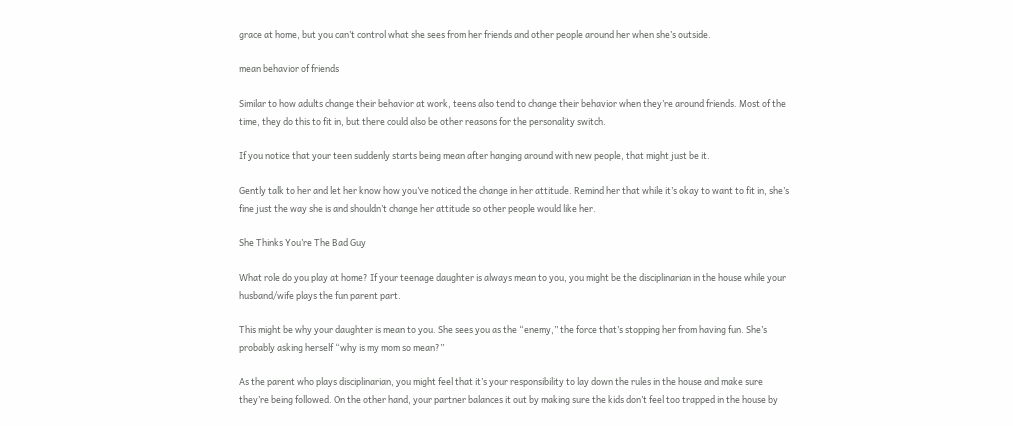grace at home, but you can’t control what she sees from her friends and other people around her when she’s outside.

mean behavior of friends

Similar to how adults change their behavior at work, teens also tend to change their behavior when they’re around friends. Most of the time, they do this to fit in, but there could also be other reasons for the personality switch.

If you notice that your teen suddenly starts being mean after hanging around with new people, that might just be it.

Gently talk to her and let her know how you’ve noticed the change in her attitude. Remind her that while it’s okay to want to fit in, she’s fine just the way she is and shouldn’t change her attitude so other people would like her.

She Thinks You’re The Bad Guy

What role do you play at home? If your teenage daughter is always mean to you, you might be the disciplinarian in the house while your husband/wife plays the fun parent part.

This might be why your daughter is mean to you. She sees you as the “enemy,” the force that’s stopping her from having fun. She’s probably asking herself “why is my mom so mean?”

As the parent who plays disciplinarian, you might feel that it’s your responsibility to lay down the rules in the house and make sure they’re being followed. On the other hand, your partner balances it out by making sure the kids don’t feel too trapped in the house by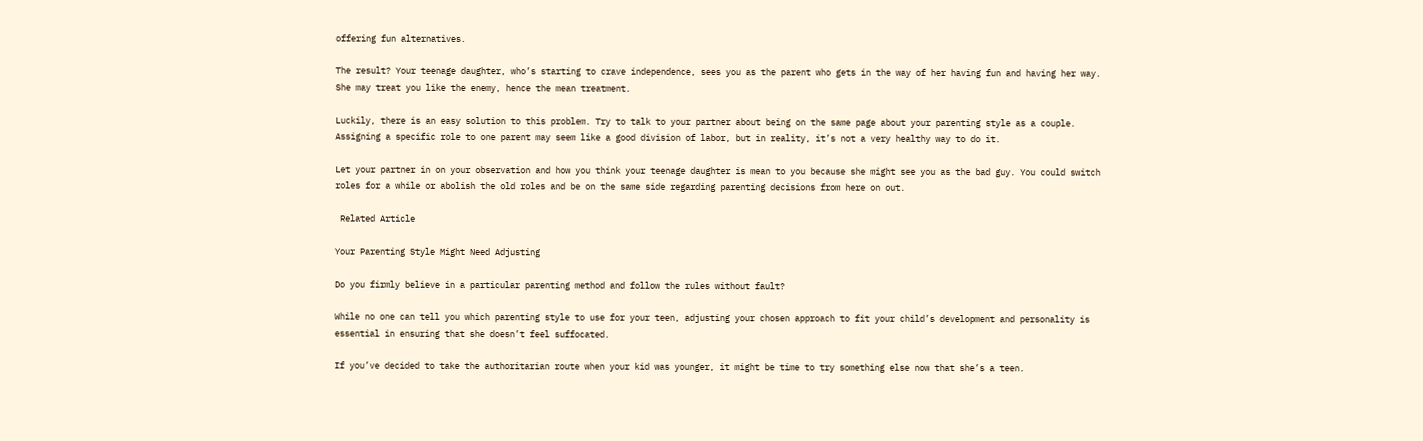offering fun alternatives.

The result? Your teenage daughter, who’s starting to crave independence, sees you as the parent who gets in the way of her having fun and having her way. She may treat you like the enemy, hence the mean treatment.

Luckily, there is an easy solution to this problem. Try to talk to your partner about being on the same page about your parenting style as a couple. Assigning a specific role to one parent may seem like a good division of labor, but in reality, it’s not a very healthy way to do it.

Let your partner in on your observation and how you think your teenage daughter is mean to you because she might see you as the bad guy. You could switch roles for a while or abolish the old roles and be on the same side regarding parenting decisions from here on out.

 Related Article

Your Parenting Style Might Need Adjusting

Do you firmly believe in a particular parenting method and follow the rules without fault?

While no one can tell you which parenting style to use for your teen, adjusting your chosen approach to fit your child’s development and personality is essential in ensuring that she doesn’t feel suffocated.

If you’ve decided to take the authoritarian route when your kid was younger, it might be time to try something else now that she’s a teen.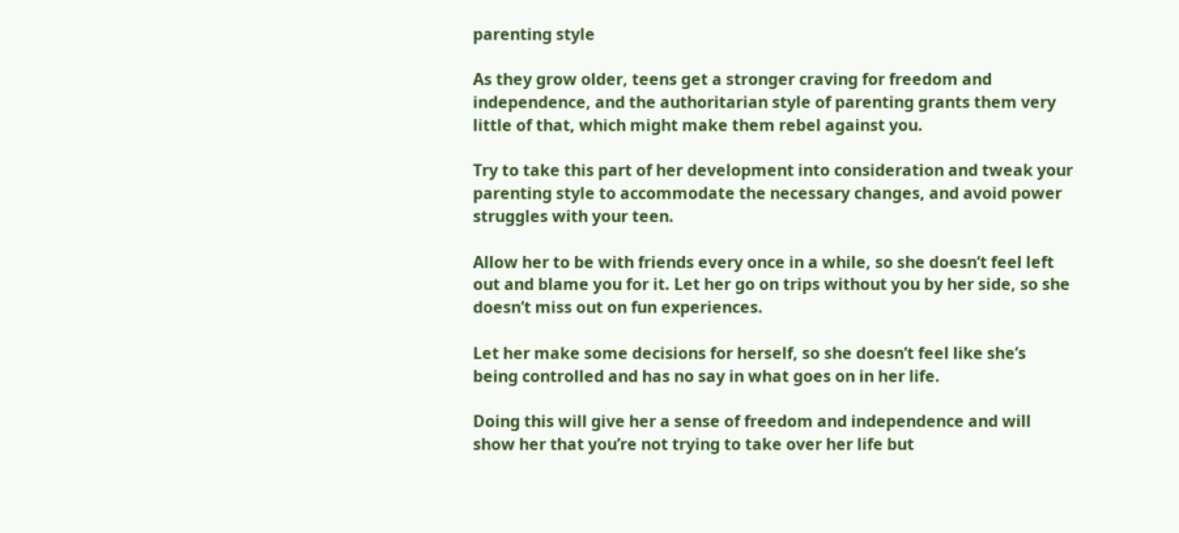parenting style

As they grow older, teens get a stronger craving for freedom and independence, and the authoritarian style of parenting grants them very little of that, which might make them rebel against you.

Try to take this part of her development into consideration and tweak your parenting style to accommodate the necessary changes, and avoid power struggles with your teen.

Allow her to be with friends every once in a while, so she doesn’t feel left out and blame you for it. Let her go on trips without you by her side, so she doesn’t miss out on fun experiences.

Let her make some decisions for herself, so she doesn’t feel like she’s being controlled and has no say in what goes on in her life.

Doing this will give her a sense of freedom and independence and will show her that you’re not trying to take over her life but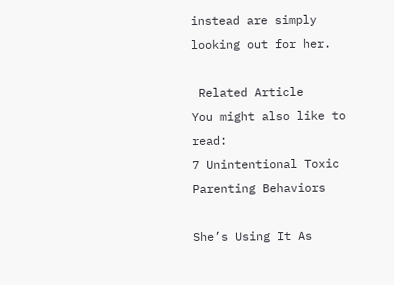instead are simply looking out for her.

 Related Article
You might also like to read:
7 Unintentional Toxic Parenting Behaviors

She’s Using It As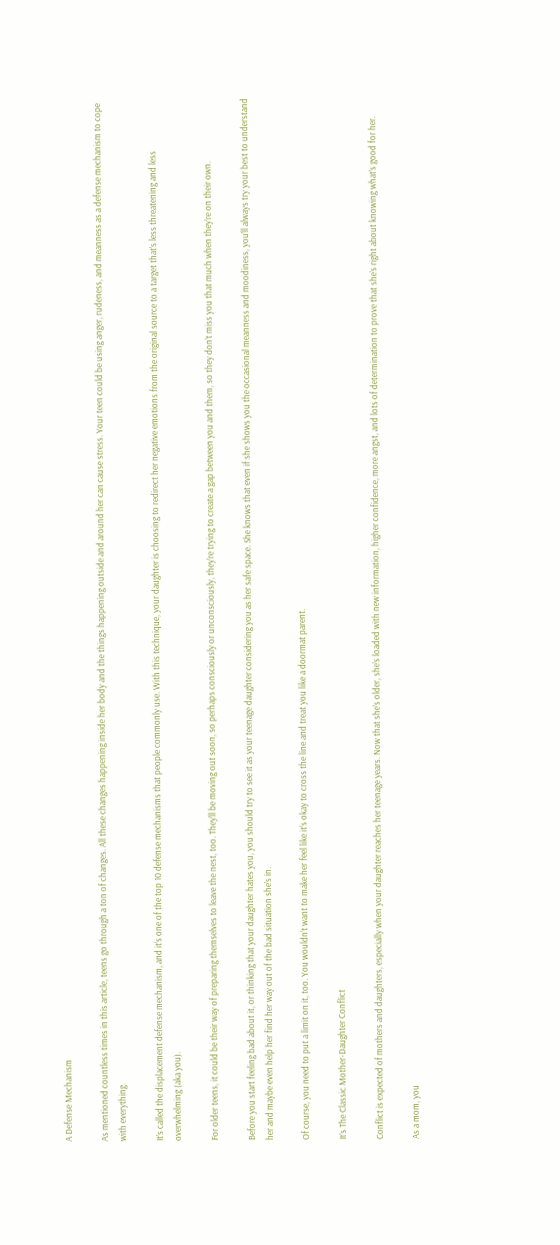A Defense Mechanism

As mentioned countless times in this article, teens go through a ton of changes. All these changes happening inside her body and the things happening outside and around her can cause stress. Your teen could be using anger, rudeness, and meanness as a defense mechanism to cope with everything.

It’s called the displacement defense mechanism, and it’s one of the top 10 defense mechanisms that people commonly use. With this technique, your daughter is choosing to redirect her negative emotions from the original source to a target that’s less threatening and less overwhelming (aka you).

For older teens, it could be their way of preparing themselves to leave the nest, too. They’ll be moving out soon, so perhaps consciously or unconsciously, they’re trying to create a gap between you and them, so they don’t miss you that much when they’re on their own.

Before you start feeling bad about it, or thinking that your daughter hates you, you should try to see it as your teenage daughter considering you as her safe space. She knows that even if she shows you the occasional meanness and moodiness, you’ll always try your best to understand her and maybe even help her find her way out of the bad situation she’s in.

Of course, you need to put a limit on it, too. You wouldn’t want to make her feel like it’s okay to cross the line and treat you like a doormat parent.

It’s The Classic Mother-Daughter Conflict

Conflict is expected of mothers and daughters, especially when your daughter reaches her teenage years. Now that she’s older, she’s loaded with new information, higher confidence, more angst, and lots of determination to prove that she’s right about knowing what’s good for her.

As a mom, you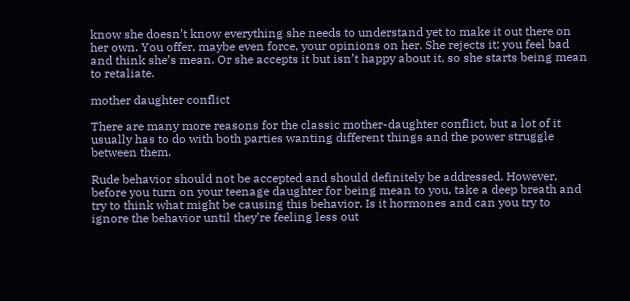know she doesn’t know everything she needs to understand yet to make it out there on her own. You offer, maybe even force, your opinions on her. She rejects it; you feel bad and think she’s mean. Or she accepts it but isn’t happy about it, so she starts being mean to retaliate.

mother daughter conflict

There are many more reasons for the classic mother-daughter conflict, but a lot of it usually has to do with both parties wanting different things and the power struggle between them.

Rude behavior should not be accepted and should definitely be addressed. However, before you turn on your teenage daughter for being mean to you, take a deep breath and try to think what might be causing this behavior. Is it hormones and can you try to ignore the behavior until they’re feeling less out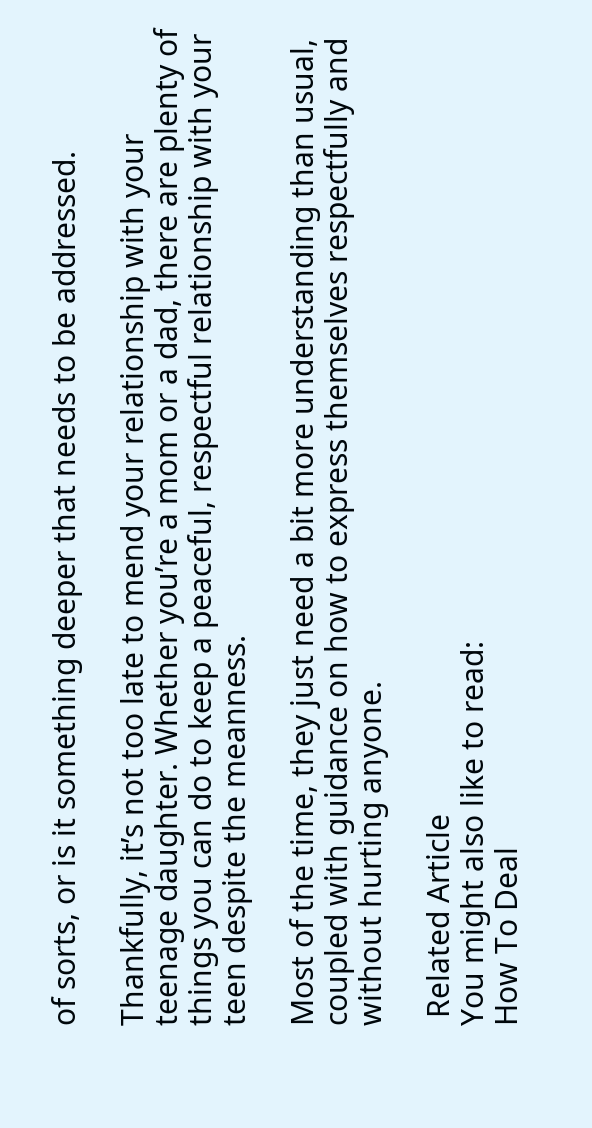of sorts, or is it something deeper that needs to be addressed.

Thankfully, it’s not too late to mend your relationship with your teenage daughter. Whether you’re a mom or a dad, there are plenty of things you can do to keep a peaceful, respectful relationship with your teen despite the meanness.

Most of the time, they just need a bit more understanding than usual, coupled with guidance on how to express themselves respectfully and without hurting anyone.

 Related Article
You might also like to read:
How To Deal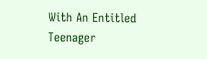With An Entitled Teenager